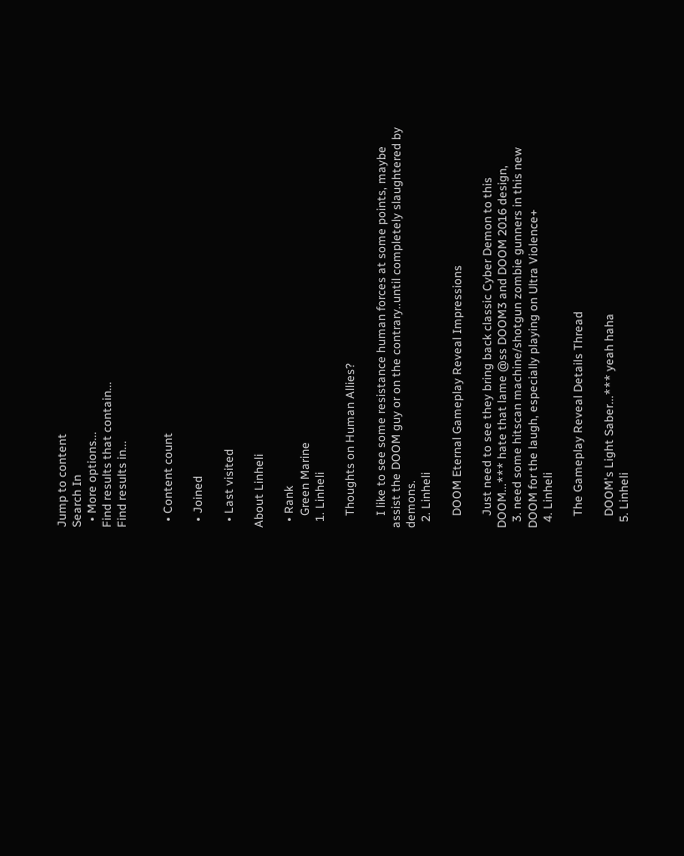Jump to content
Search In
  • More options...
Find results that contain...
Find results in...


  • Content count

  • Joined

  • Last visited

About Linheli

  • Rank
    Green Marine
  1. Linheli

    Thoughts on Human Allies?

    I like to see some resistance human forces at some points, maybe assist the DOOM guy or on the contrary..until completely slaughtered by demons.
  2. Linheli

    DOOM Eternal Gameplay Reveal Impressions

    Just need to see they bring back classic Cyber Demon to this DOOM...*** hate that lame @ss DOOM3 and DOOM 2016 design,
  3. need some hitscan machine/shotgun zombie gunners in this new DOOM for the laugh, especially playing on Ultra Violence+
  4. Linheli

    The Gameplay Reveal Details Thread

    DOOM's Light Saber...*** yeah haha
  5. Linheli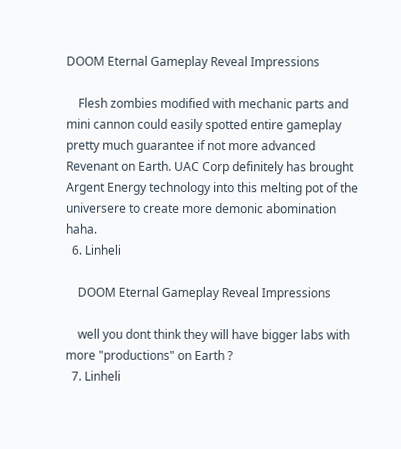DOOM Eternal Gameplay Reveal Impressions

    Flesh zombies modified with mechanic parts and mini cannon could easily spotted entire gameplay pretty much guarantee if not more advanced Revenant on Earth. UAC Corp definitely has brought Argent Energy technology into this melting pot of the universere to create more demonic abomination haha.
  6. Linheli

    DOOM Eternal Gameplay Reveal Impressions

    well you dont think they will have bigger labs with more "productions" on Earth ?
  7. Linheli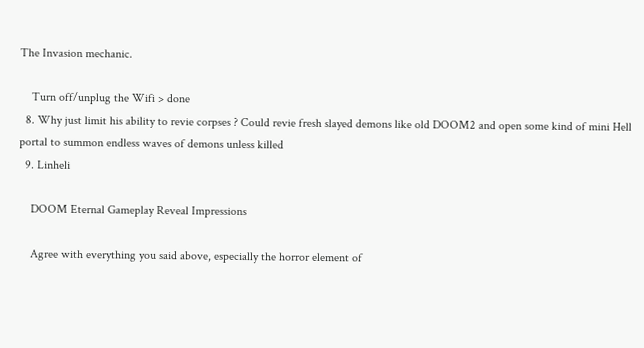The Invasion mechanic.

    Turn off/unplug the Wifi > done
  8. Why just limit his ability to revie corpses ? Could revie fresh slayed demons like old DOOM2 and open some kind of mini Hell portal to summon endless waves of demons unless killed
  9. Linheli

    DOOM Eternal Gameplay Reveal Impressions

    Agree with everything you said above, especially the horror element of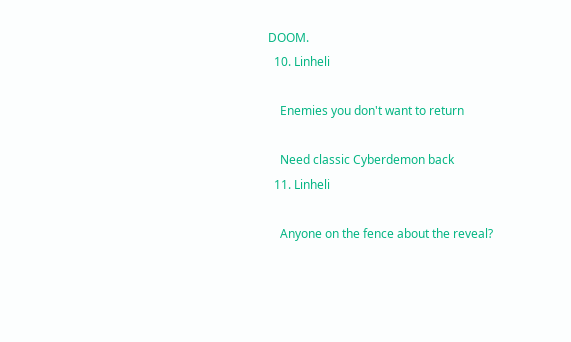DOOM.
  10. Linheli

    Enemies you don't want to return

    Need classic Cyberdemon back
  11. Linheli

    Anyone on the fence about the reveal?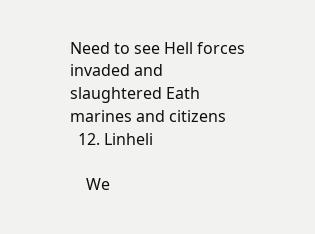Need to see Hell forces invaded and slaughtered Eath marines and citizens
  12. Linheli

    We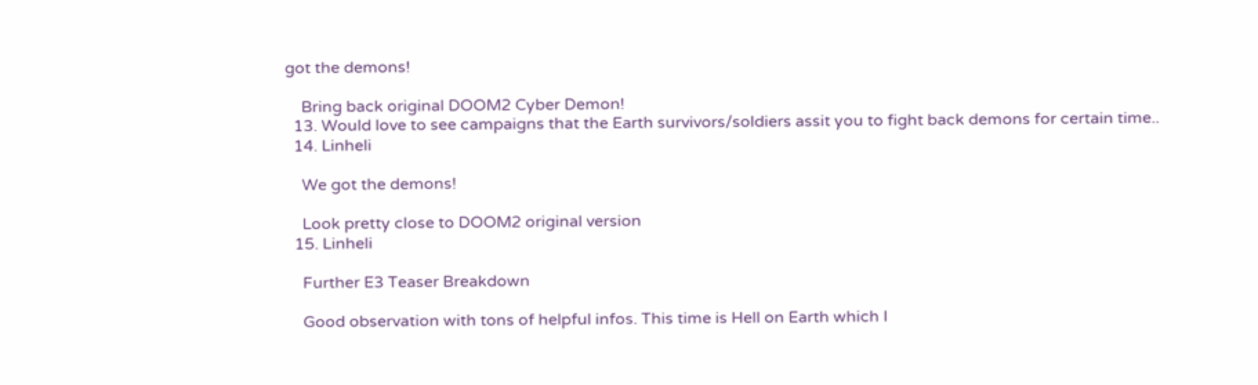got the demons!

    Bring back original DOOM2 Cyber Demon!
  13. Would love to see campaigns that the Earth survivors/soldiers assit you to fight back demons for certain time..
  14. Linheli

    We got the demons!

    Look pretty close to DOOM2 original version
  15. Linheli

    Further E3 Teaser Breakdown

    Good observation with tons of helpful infos. This time is Hell on Earth which I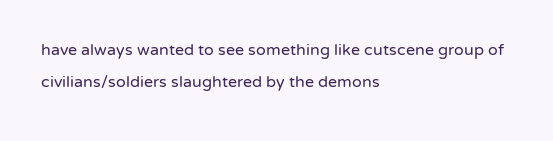have always wanted to see something like cutscene group of civilians/soldiers slaughtered by the demons